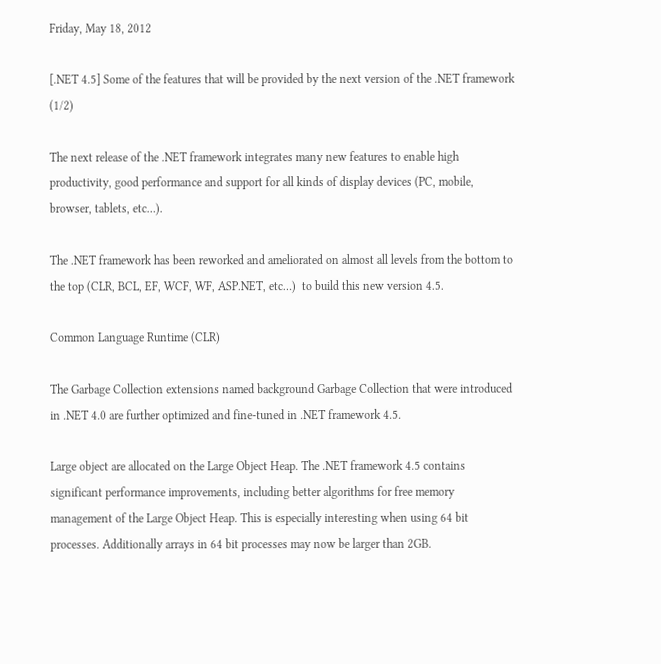Friday, May 18, 2012

[.NET 4.5] Some of the features that will be provided by the next version of the .NET framework (1/2)

The next release of the .NET framework integrates many new features to enable high productivity, good performance and support for all kinds of display devices (PC, mobile, browser, tablets, etc…).

The .NET framework has been reworked and ameliorated on almost all levels from the bottom to the top (CLR, BCL, EF, WCF, WF, ASP.NET, etc…)  to build this new version 4.5.

Common Language Runtime (CLR)

The Garbage Collection extensions named background Garbage Collection that were introduced in .NET 4.0 are further optimized and fine-tuned in .NET framework 4.5.

Large object are allocated on the Large Object Heap. The .NET framework 4.5 contains significant performance improvements, including better algorithms for free memory management of the Large Object Heap. This is especially interesting when using 64 bit processes. Additionally arrays in 64 bit processes may now be larger than 2GB.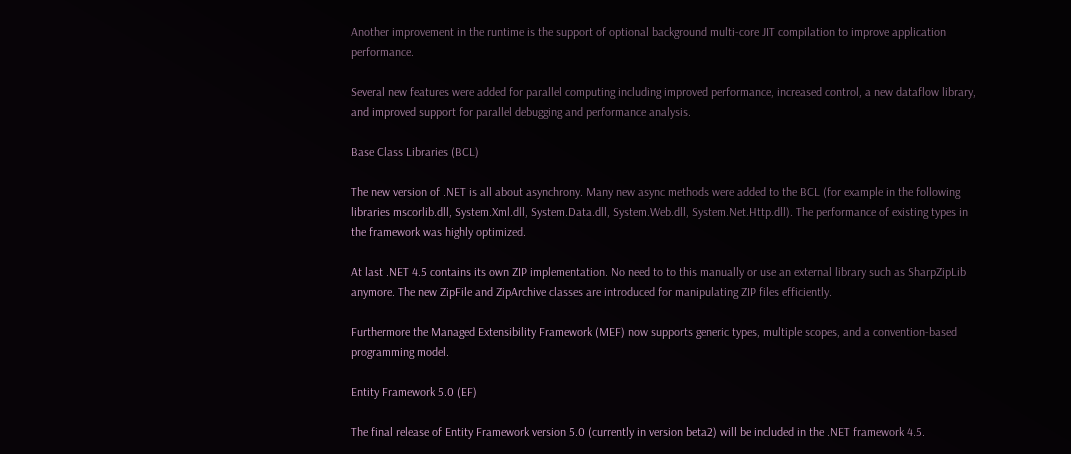Another improvement in the runtime is the support of optional background multi-core JIT compilation to improve application performance.

Several new features were added for parallel computing including improved performance, increased control, a new dataflow library, and improved support for parallel debugging and performance analysis.

Base Class Libraries (BCL)

The new version of .NET is all about asynchrony. Many new async methods were added to the BCL (for example in the following libraries mscorlib.dll, System.Xml.dll, System.Data.dll, System.Web.dll, System.Net.Http.dll). The performance of existing types in the framework was highly optimized.

At last .NET 4.5 contains its own ZIP implementation. No need to to this manually or use an external library such as SharpZipLib anymore. The new ZipFile and ZipArchive classes are introduced for manipulating ZIP files efficiently.

Furthermore the Managed Extensibility Framework (MEF) now supports generic types, multiple scopes, and a convention-based programming model.

Entity Framework 5.0 (EF)

The final release of Entity Framework version 5.0 (currently in version beta2) will be included in the .NET framework 4.5.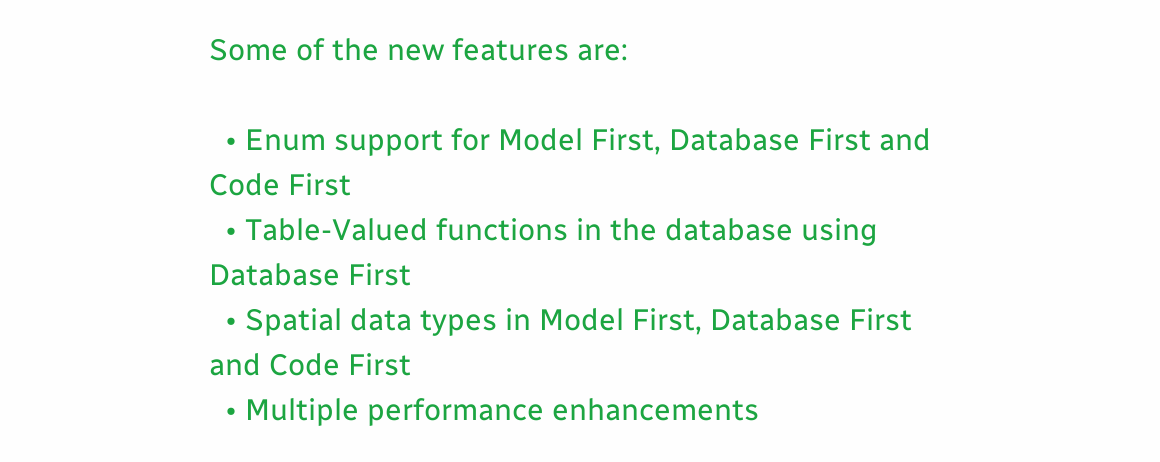Some of the new features are:

  • Enum support for Model First, Database First and Code First
  • Table-Valued functions in the database using Database First
  • Spatial data types in Model First, Database First and Code First
  • Multiple performance enhancements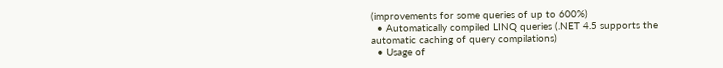(improvements for some queries of up to 600%)
  • Automatically compiled LINQ queries (.NET 4.5 supports the automatic caching of query compilations)
  • Usage of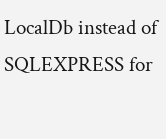LocalDb instead of SQLEXPRESS for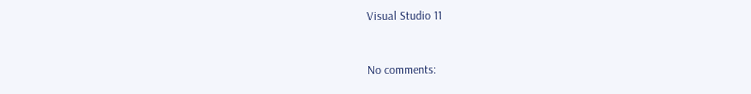Visual Studio 11


No comments: